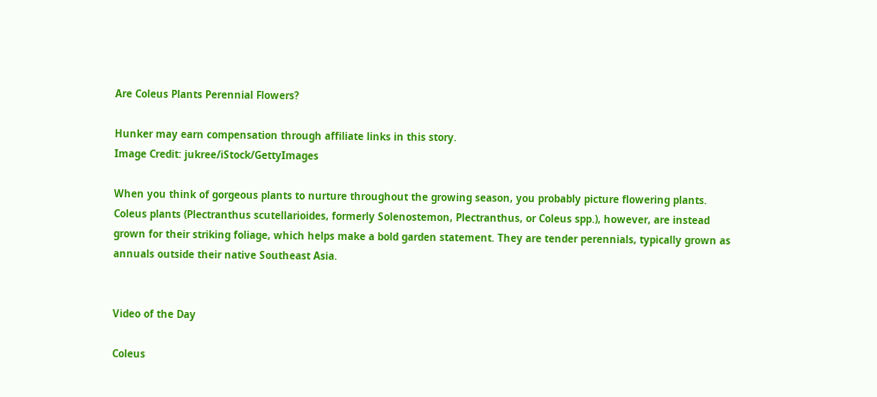Are Coleus Plants Perennial Flowers?

Hunker may earn compensation through affiliate links in this story.
Image Credit: jukree/iStock/GettyImages

When you think of gorgeous plants to nurture throughout the growing season, you probably picture flowering plants. Coleus plants (Plectranthus scutellarioides, formerly Solenostemon, Plectranthus, or Coleus spp.), however, are instead grown for their striking foliage, which helps make a bold garden statement. They are tender perennials, typically grown as annuals outside their native Southeast Asia.


Video of the Day

Coleus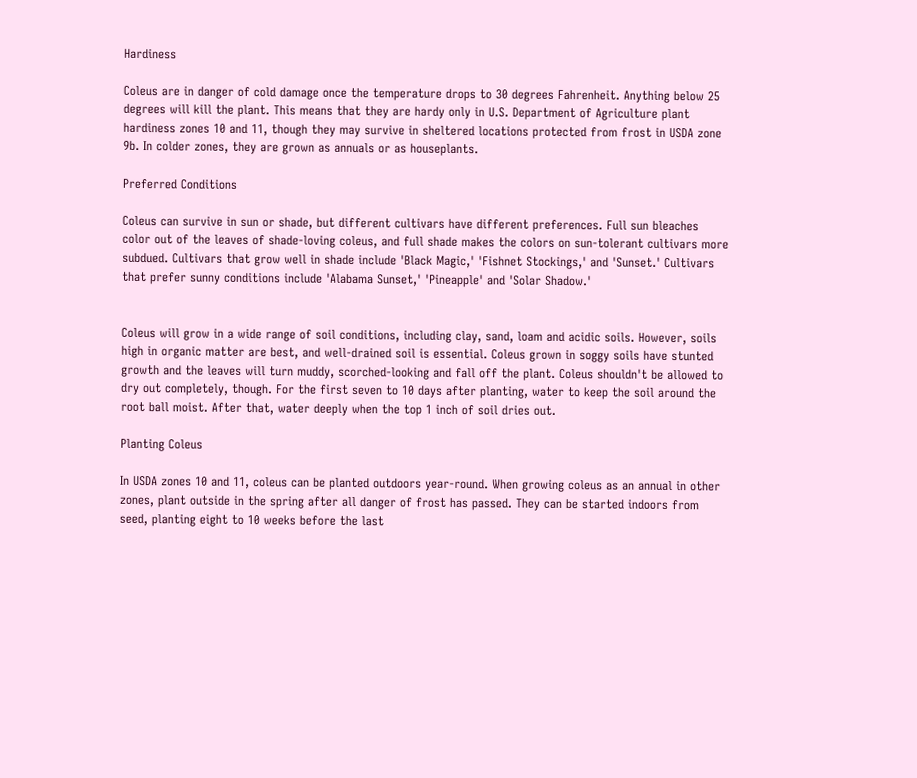Hardiness

Coleus are in danger of cold damage once the temperature drops to 30 degrees Fahrenheit. Anything below 25 degrees will kill the plant. This means that they are hardy only in U.S. Department of Agriculture plant hardiness zones 10 and 11, though they may survive in sheltered locations protected from frost in USDA zone 9b. In colder zones, they are grown as annuals or as houseplants.

Preferred Conditions

Coleus can survive in sun or shade, but different cultivars have different preferences. Full sun bleaches color out of the leaves of shade-loving coleus, and full shade makes the colors on sun-tolerant cultivars more subdued. Cultivars that grow well in shade include 'Black Magic,' 'Fishnet Stockings,' and 'Sunset.' Cultivars that prefer sunny conditions include 'Alabama Sunset,' 'Pineapple' and 'Solar Shadow.'


Coleus will grow in a wide range of soil conditions, including clay, sand, loam and acidic soils. However, soils high in organic matter are best, and well-drained soil is essential. Coleus grown in soggy soils have stunted growth and the leaves will turn muddy, scorched-looking and fall off the plant. Coleus shouldn't be allowed to dry out completely, though. For the first seven to 10 days after planting, water to keep the soil around the root ball moist. After that, water deeply when the top 1 inch of soil dries out.

Planting Coleus

In USDA zones 10 and 11, coleus can be planted outdoors year-round. When growing coleus as an annual in other zones, plant outside in the spring after all danger of frost has passed. They can be started indoors from seed, planting eight to 10 weeks before the last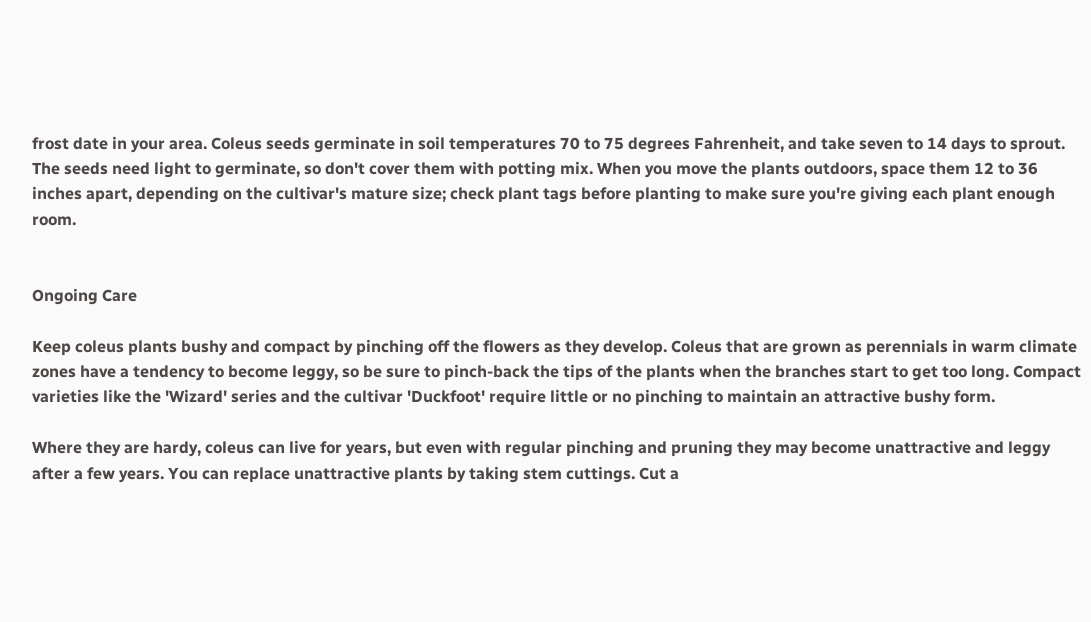frost date in your area. Coleus seeds germinate in soil temperatures 70 to 75 degrees Fahrenheit, and take seven to 14 days to sprout. The seeds need light to germinate, so don't cover them with potting mix. When you move the plants outdoors, space them 12 to 36 inches apart, depending on the cultivar's mature size; check plant tags before planting to make sure you're giving each plant enough room.


Ongoing Care

Keep coleus plants bushy and compact by pinching off the flowers as they develop. Coleus that are grown as perennials in warm climate zones have a tendency to become leggy, so be sure to pinch-back the tips of the plants when the branches start to get too long. Compact varieties like the 'Wizard' series and the cultivar 'Duckfoot' require little or no pinching to maintain an attractive bushy form.

Where they are hardy, coleus can live for years, but even with regular pinching and pruning they may become unattractive and leggy after a few years. You can replace unattractive plants by taking stem cuttings. Cut a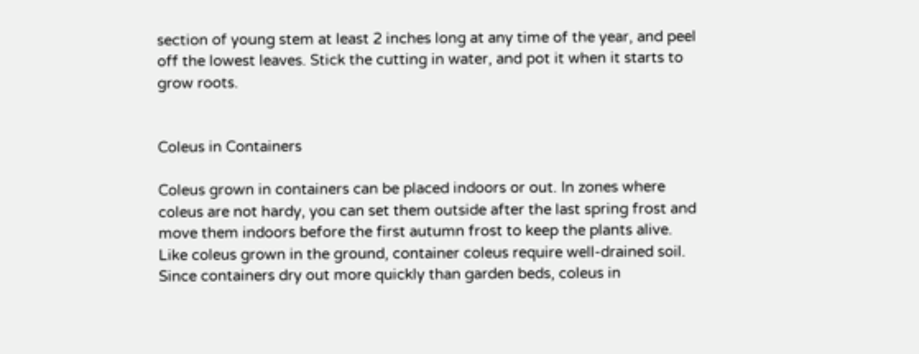section of young stem at least 2 inches long at any time of the year, and peel off the lowest leaves. Stick the cutting in water, and pot it when it starts to grow roots.


Coleus in Containers

Coleus grown in containers can be placed indoors or out. In zones where coleus are not hardy, you can set them outside after the last spring frost and move them indoors before the first autumn frost to keep the plants alive. Like coleus grown in the ground, container coleus require well-drained soil. Since containers dry out more quickly than garden beds, coleus in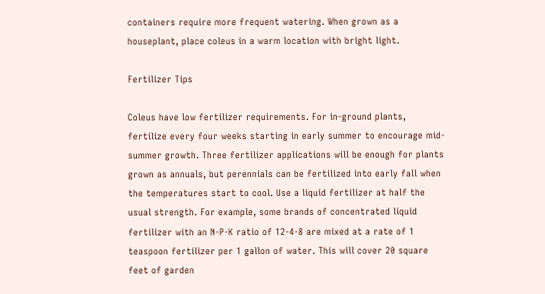containers require more frequent watering. When grown as a houseplant, place coleus in a warm location with bright light.

Fertilizer Tips

Coleus have low fertilizer requirements. For in-ground plants, fertilize every four weeks starting in early summer to encourage mid-summer growth. Three fertilizer applications will be enough for plants grown as annuals, but perennials can be fertilized into early fall when the temperatures start to cool. Use a liquid fertilizer at half the usual strength. For example, some brands of concentrated liquid fertilizer with an N-P-K ratio of 12-4-8 are mixed at a rate of 1 teaspoon fertilizer per 1 gallon of water. This will cover 20 square feet of garden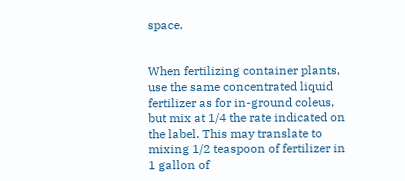space.


When fertilizing container plants, use the same concentrated liquid fertilizer as for in-ground coleus, but mix at 1/4 the rate indicated on the label. This may translate to mixing 1/2 teaspoon of fertilizer in 1 gallon of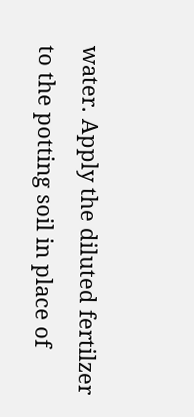water. Apply the diluted fertilzer to the potting soil in place of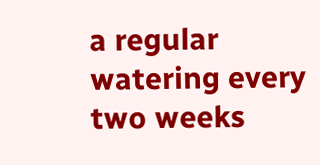a regular watering every two weeks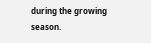during the growing season.